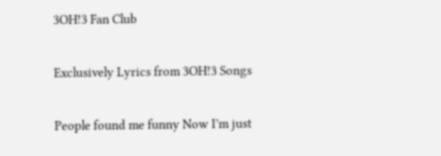3OH!3 Fan Club

Exclusively Lyrics from 3OH!3 Songs

People found me funny Now I’m just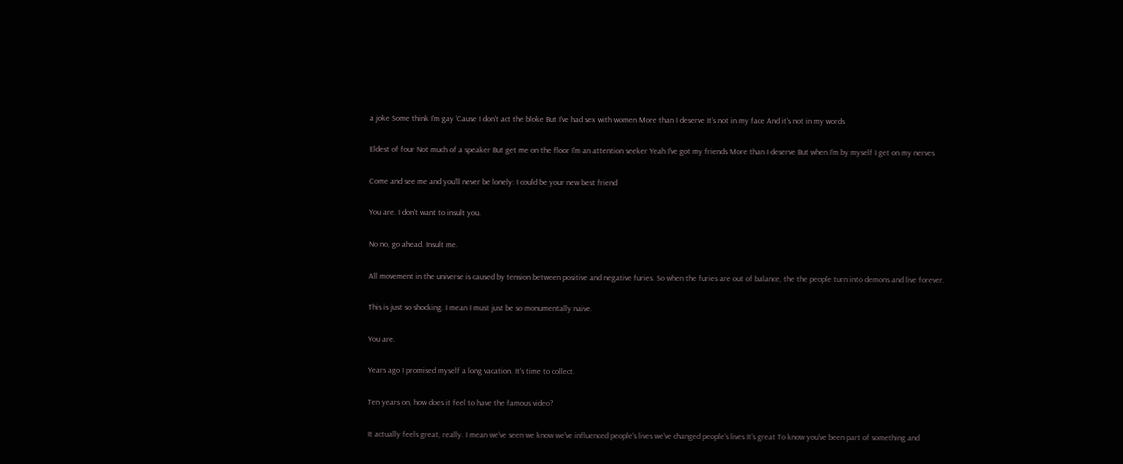a joke Some think I'm gay ‘Cause I don't act the bloke But I've had sex with women More than I deserve It’s not in my face And it's not in my words

Eldest of four Not much of a speaker But get me on the floor I'm an attention seeker Yeah I've got my friends More than I deserve But when I'm by myself I get on my nerves

Come and see me and you'll never be lonely: I could be your new best friend

You are. I don't want to insult you.

No no, go ahead. Insult me.

All movement in the universe is caused by tension between positive and negative furies. So when the furies are out of balance, the the people turn into demons and live forever.

This is just so shocking. I mean I must just be so monumentally naive.

You are.

Years ago I promised myself a long vacation. It's time to collect.

Ten years on, how does it feel to have the famous video?

It actually feels great, really. I mean we've seen we know we've influenced people's lives we've changed people's lives It's great To know you've been part of something and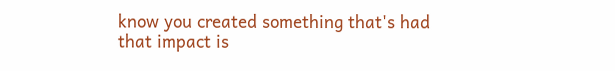know you created something that's had that impact is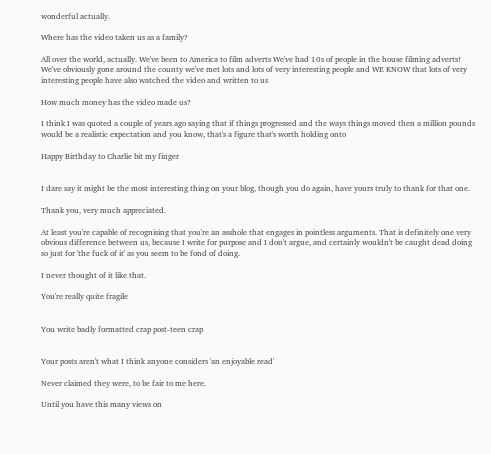wonderful actually.

Where has the video taken us as a family?

All over the world, actually. We've been to America to film adverts We've had 10s of people in the house filming adverts! We've obviously gone around the county we've met lots and lots of very interesting people and WE KNOW that lots of very interesting people have also watched the video and written to us

How much money has the video made us?

I think I was quoted a couple of years ago saying that if things progressed and the ways things moved then a million pounds would be a realistic expectation and you know, that's a figure that's worth holding onto

Happy Birthday to Charlie bit my finger


I dare say it might be the most interesting thing on your blog, though you do again, have yours truly to thank for that one.

Thank you, very much appreciated.

At least you're capable of recognising that you're an asshole that engages in pointless arguments. That is definitely one very obvious difference between us, because I write for purpose and I don't argue, and certainly wouldn't be caught dead doing so just for 'the fuck of it' as you seem to be fond of doing.

I never thought of it like that.

You're really quite fragile


You write badly formatted crap post-teen crap


Your posts aren't what I think anyone considers 'an enjoyable read'

Never claimed they were, to be fair to me here.

Until you have this many views on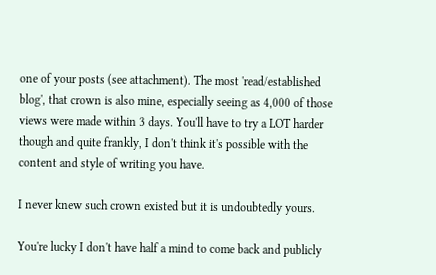one of your posts (see attachment). The most 'read/established blog', that crown is also mine, especially seeing as 4,000 of those views were made within 3 days. You'll have to try a LOT harder though and quite frankly, I don't think it's possible with the content and style of writing you have.

I never knew such crown existed but it is undoubtedly yours.

You're lucky I don't have half a mind to come back and publicly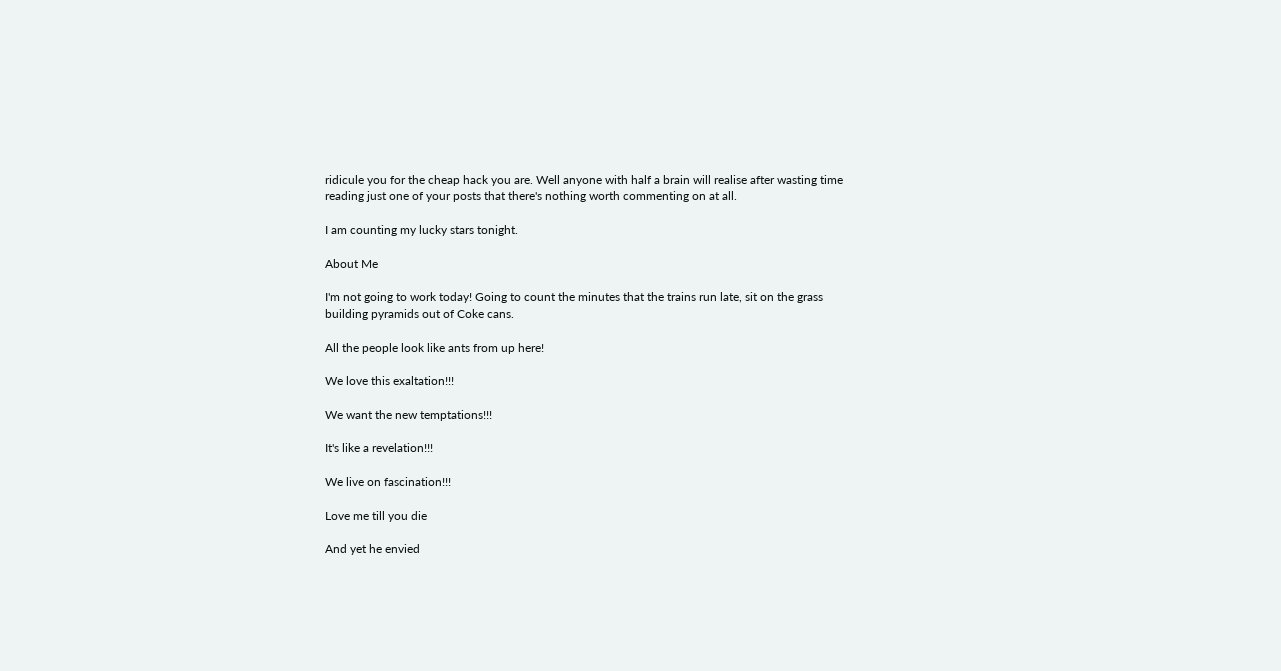ridicule you for the cheap hack you are. Well anyone with half a brain will realise after wasting time reading just one of your posts that there's nothing worth commenting on at all.

I am counting my lucky stars tonight.

About Me

I'm not going to work today! Going to count the minutes that the trains run late, sit on the grass building pyramids out of Coke cans.

All the people look like ants from up here!

We love this exaltation!!!

We want the new temptations!!!

It's like a revelation!!!

We live on fascination!!!

Love me till you die

And yet he envied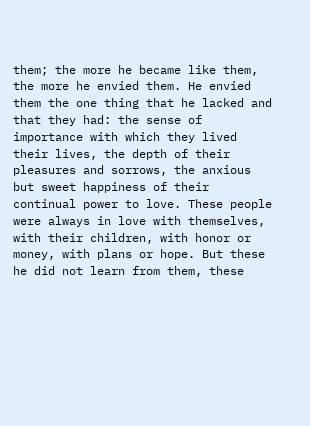them; the more he became like them, the more he envied them. He envied them the one thing that he lacked and that they had: the sense of importance with which they lived their lives, the depth of their pleasures and sorrows, the anxious but sweet happiness of their continual power to love. These people were always in love with themselves, with their children, with honor or money, with plans or hope. But these he did not learn from them, these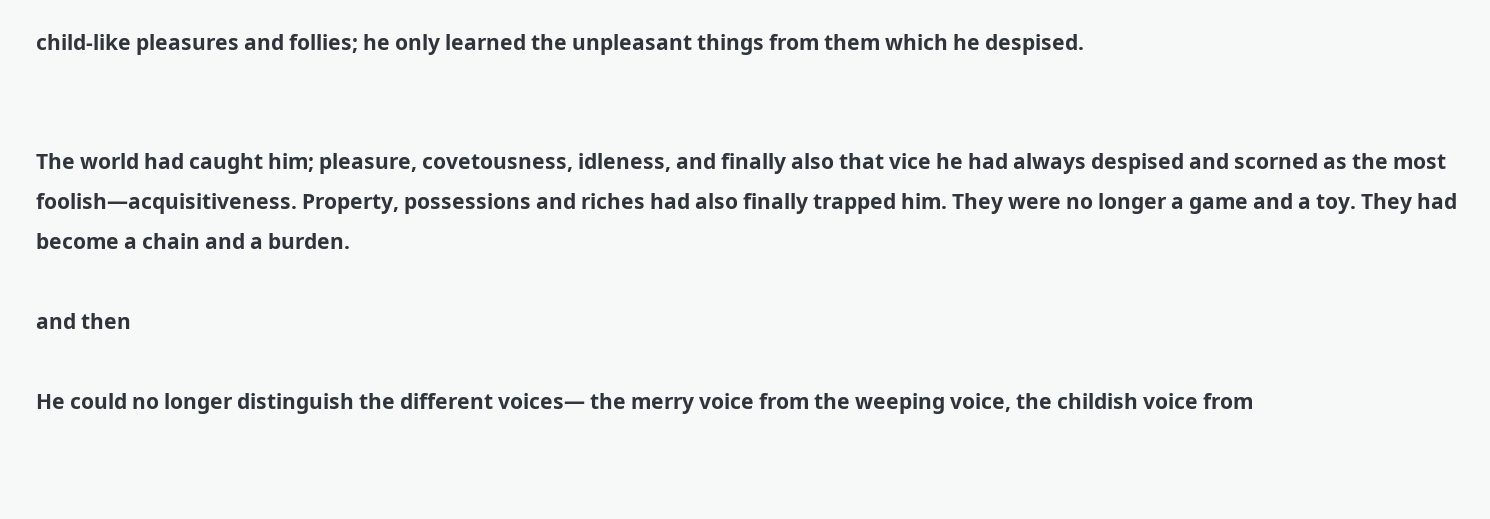child-like pleasures and follies; he only learned the unpleasant things from them which he despised.


The world had caught him; pleasure, covetousness, idleness, and finally also that vice he had always despised and scorned as the most foolish—acquisitiveness. Property, possessions and riches had also finally trapped him. They were no longer a game and a toy. They had become a chain and a burden.

and then

He could no longer distinguish the different voices— the merry voice from the weeping voice, the childish voice from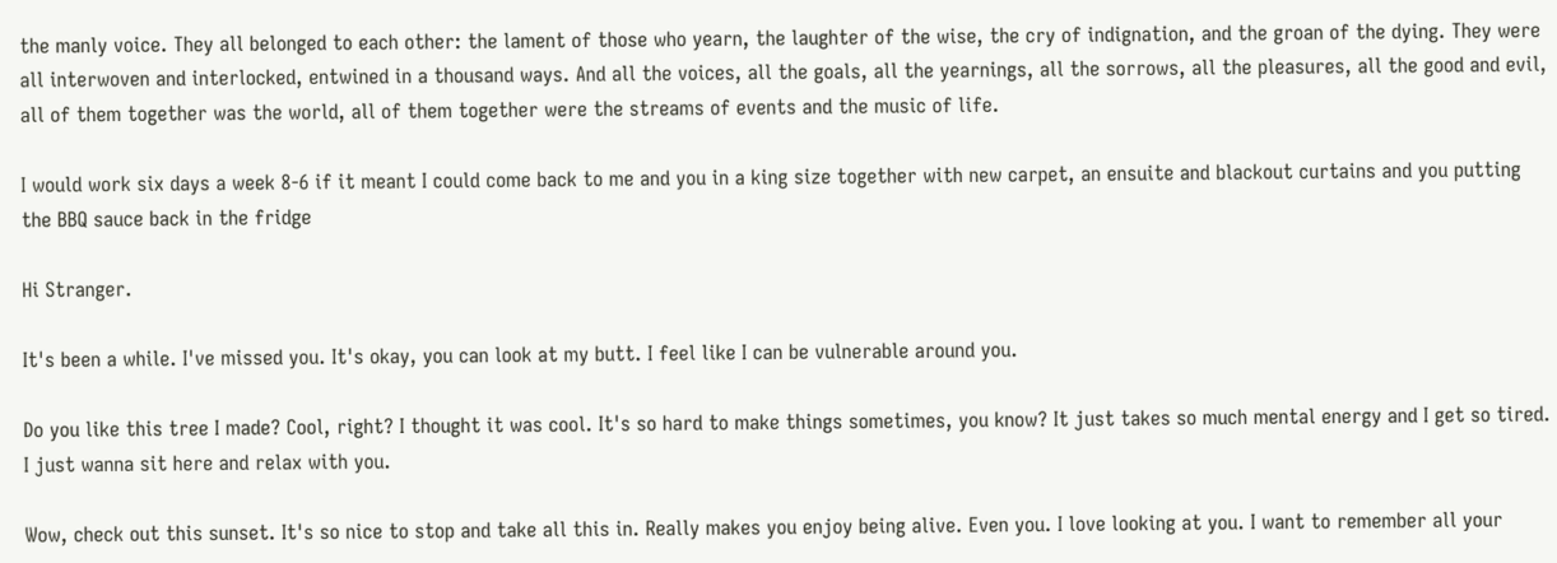the manly voice. They all belonged to each other: the lament of those who yearn, the laughter of the wise, the cry of indignation, and the groan of the dying. They were all interwoven and interlocked, entwined in a thousand ways. And all the voices, all the goals, all the yearnings, all the sorrows, all the pleasures, all the good and evil, all of them together was the world, all of them together were the streams of events and the music of life.

I would work six days a week 8-6 if it meant I could come back to me and you in a king size together with new carpet, an ensuite and blackout curtains and you putting the BBQ sauce back in the fridge

Hi Stranger.

It's been a while. I've missed you. It's okay, you can look at my butt. I feel like I can be vulnerable around you.

Do you like this tree I made? Cool, right? I thought it was cool. It's so hard to make things sometimes, you know? It just takes so much mental energy and I get so tired. I just wanna sit here and relax with you.

Wow, check out this sunset. It's so nice to stop and take all this in. Really makes you enjoy being alive. Even you. I love looking at you. I want to remember all your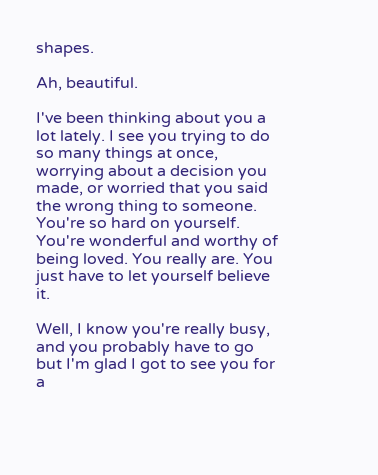shapes.

Ah, beautiful.

I've been thinking about you a lot lately. I see you trying to do so many things at once, worrying about a decision you made, or worried that you said the wrong thing to someone. You're so hard on yourself. You're wonderful and worthy of being loved. You really are. You just have to let yourself believe it.

Well, I know you're really busy, and you probably have to go but I'm glad I got to see you for a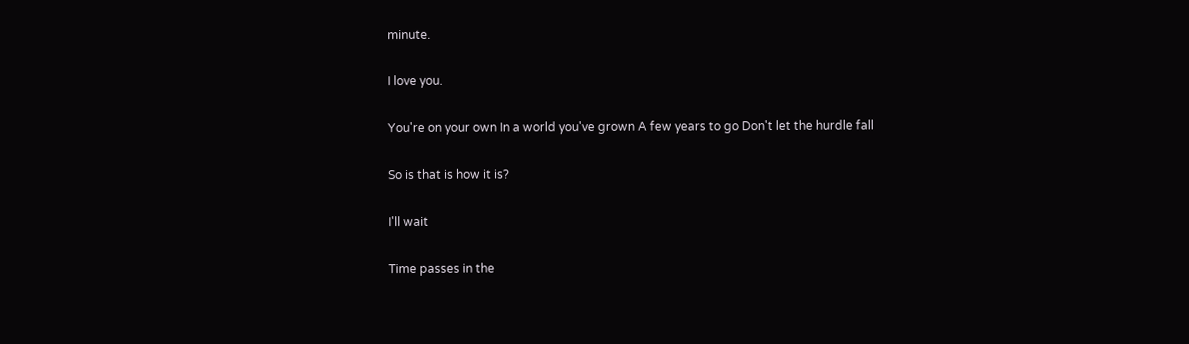minute.

I love you.

You're on your own In a world you've grown A few years to go Don't let the hurdle fall

So is that is how it is?

I'll wait

Time passes in the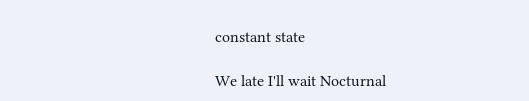constant state

We late I'll wait Nocturnal